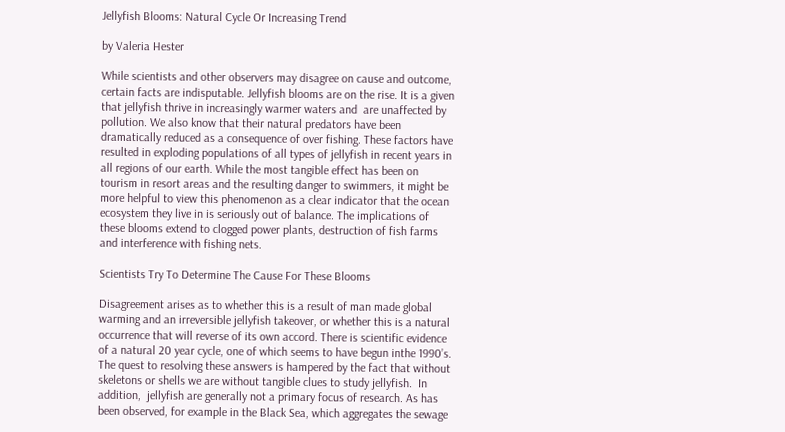Jellyfish Blooms: Natural Cycle Or Increasing Trend

by Valeria Hester

While scientists and other observers may disagree on cause and outcome, certain facts are indisputable. Jellyfish blooms are on the rise. It is a given that jellyfish thrive in increasingly warmer waters and  are unaffected by pollution. We also know that their natural predators have been dramatically reduced as a consequence of over fishing. These factors have resulted in exploding populations of all types of jellyfish in recent years in all regions of our earth. While the most tangible effect has been on tourism in resort areas and the resulting danger to swimmers, it might be more helpful to view this phenomenon as a clear indicator that the ocean ecosystem they live in is seriously out of balance. The implications of these blooms extend to clogged power plants, destruction of fish farms and interference with fishing nets.

Scientists Try To Determine The Cause For These Blooms

Disagreement arises as to whether this is a result of man made global warming and an irreversible jellyfish takeover, or whether this is a natural occurrence that will reverse of its own accord. There is scientific evidence of a natural 20 year cycle, one of which seems to have begun inthe 1990’s. The quest to resolving these answers is hampered by the fact that without skeletons or shells we are without tangible clues to study jellyfish.  In addition,  jellyfish are generally not a primary focus of research. As has been observed, for example in the Black Sea, which aggregates the sewage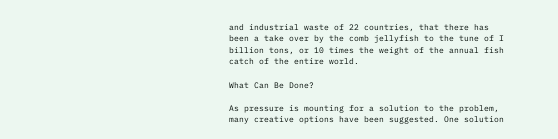and industrial waste of 22 countries, that there has been a take over by the comb jellyfish to the tune of I billion tons, or 10 times the weight of the annual fish catch of the entire world.

What Can Be Done?

As pressure is mounting for a solution to the problem, many creative options have been suggested. One solution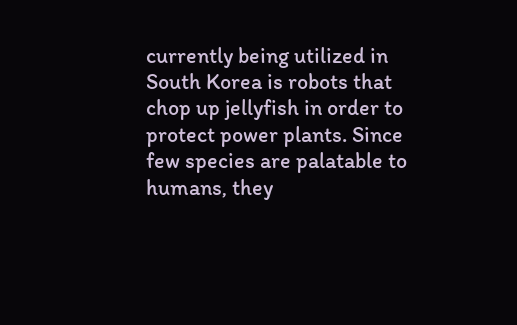currently being utilized in South Korea is robots that chop up jellyfish in order to protect power plants. Since few species are palatable to humans, they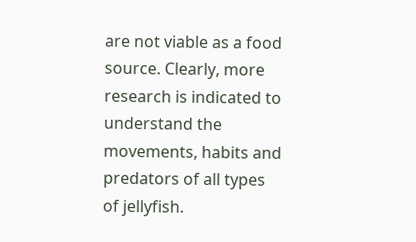are not viable as a food source. Clearly, more research is indicated to understand the movements, habits and predators of all types of jellyfish.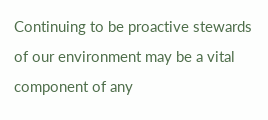Continuing to be proactive stewards of our environment may be a vital component of any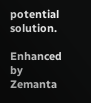potential solution.

Enhanced by Zemanta